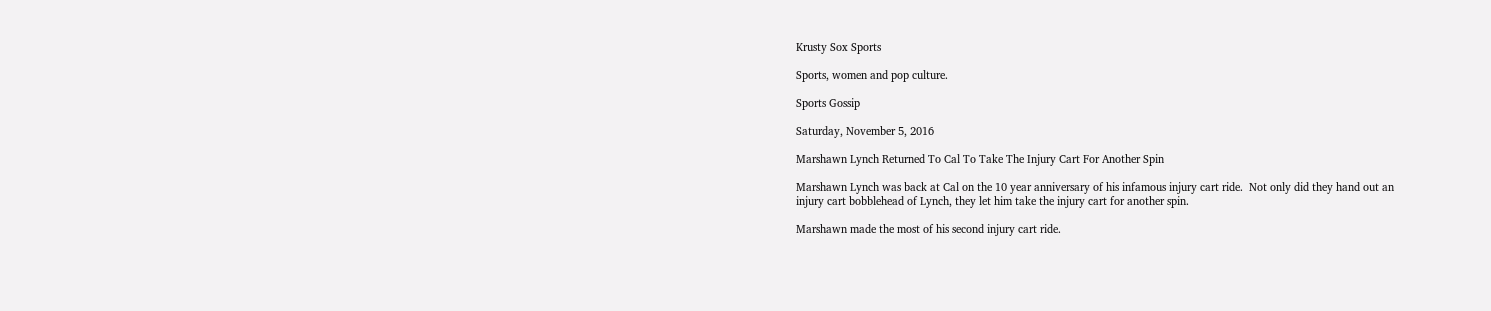Krusty Sox Sports

Sports, women and pop culture.

Sports Gossip

Saturday, November 5, 2016

Marshawn Lynch Returned To Cal To Take The Injury Cart For Another Spin

Marshawn Lynch was back at Cal on the 10 year anniversary of his infamous injury cart ride.  Not only did they hand out an injury cart bobblehead of Lynch, they let him take the injury cart for another spin.

Marshawn made the most of his second injury cart ride.